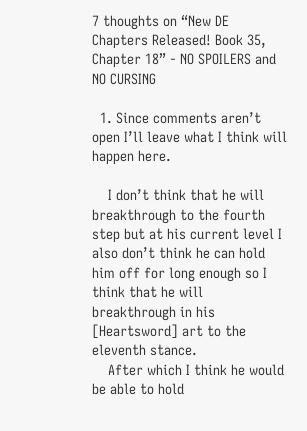7 thoughts on “New DE Chapters Released! Book 35, Chapter 18” - NO SPOILERS and NO CURSING

  1. Since comments aren’t open I’ll leave what I think will happen here.

    I don’t think that he will breakthrough to the fourth step but at his current level I also don’t think he can hold him off for long enough so I think that he will breakthrough in his [Heartsword] art to the eleventh stance.
    After which I think he would be able to hold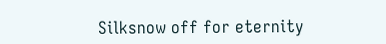Silksnow off for eternity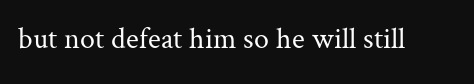but not defeat him so he will still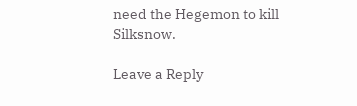need the Hegemon to kill Silksnow.

Leave a Reply